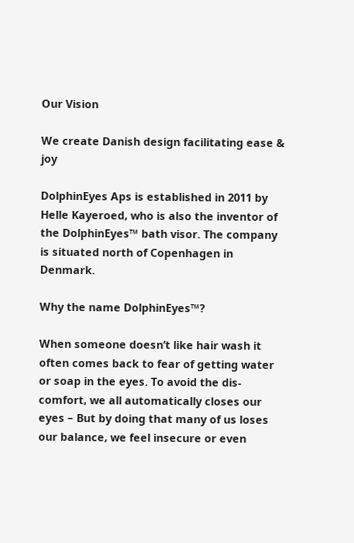Our Vision

We create Danish design facilitating ease & joy

DolphinEyes Aps is established in 2011 by Helle Kayeroed, who is also the inventor of the DolphinEyes™ bath visor. The company is situated north of Copenhagen in Denmark.

Why the name DolphinEyes™?

When someone doesn’t like hair wash it often comes back to fear of getting water or soap in the eyes. To avoid the dis-comfort, we all automatically closes our eyes – But by doing that many of us loses our balance, we feel insecure or even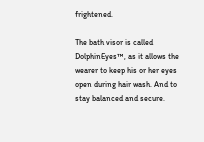frightened.

The bath visor is called DolphinEyes™, as it allows the wearer to keep his or her eyes open during hair wash. And to stay balanced and secure.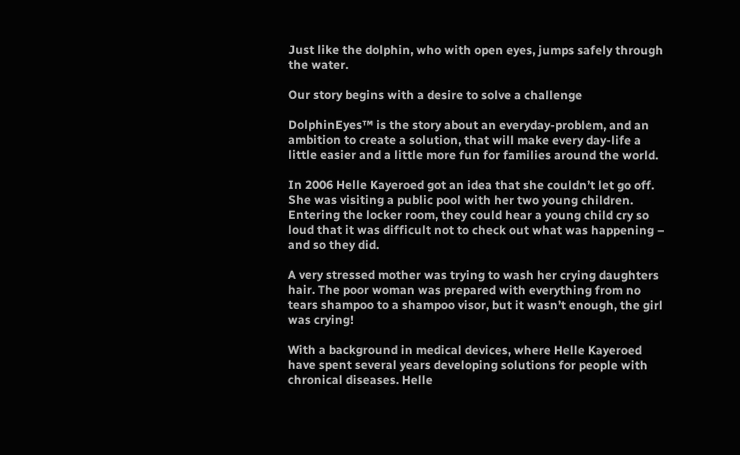Just like the dolphin, who with open eyes, jumps safely through the water.

Our story begins with a desire to solve a challenge

DolphinEyes™ is the story about an everyday-problem, and an ambition to create a solution, that will make every day-life a little easier and a little more fun for families around the world.

In 2006 Helle Kayeroed got an idea that she couldn’t let go off. She was visiting a public pool with her two young children. Entering the locker room, they could hear a young child cry so loud that it was difficult not to check out what was happening – and so they did.

A very stressed mother was trying to wash her crying daughters hair. The poor woman was prepared with everything from no tears shampoo to a shampoo visor, but it wasn’t enough, the girl was crying!

With a background in medical devices, where Helle Kayeroed have spent several years developing solutions for people with chronical diseases. Helle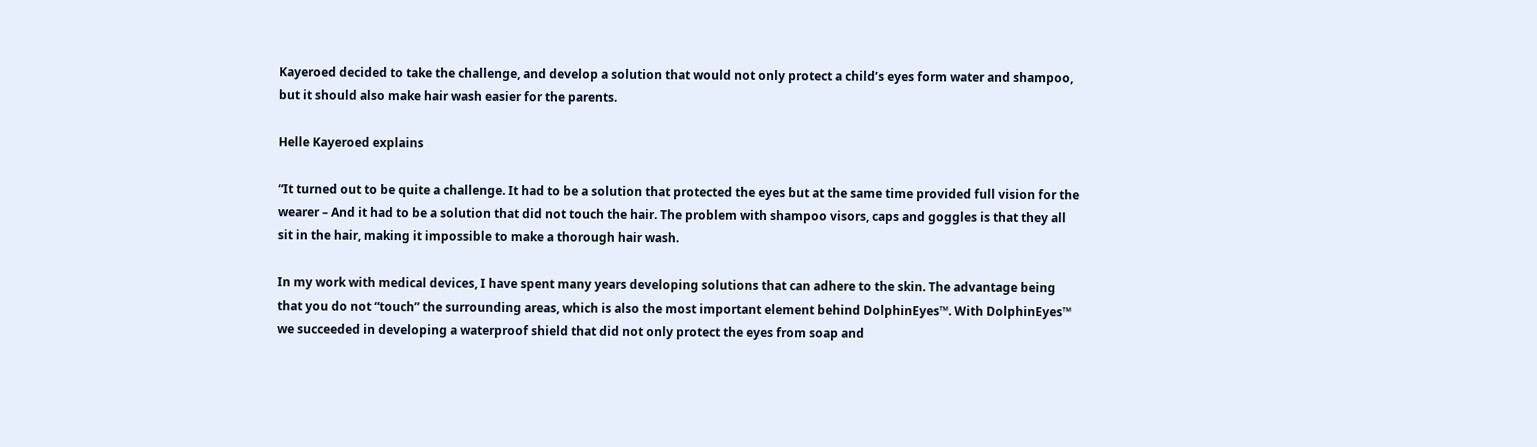Kayeroed decided to take the challenge, and develop a solution that would not only protect a child’s eyes form water and shampoo, but it should also make hair wash easier for the parents.

Helle Kayeroed explains

“It turned out to be quite a challenge. It had to be a solution that protected the eyes but at the same time provided full vision for the wearer – And it had to be a solution that did not touch the hair. The problem with shampoo visors, caps and goggles is that they all sit in the hair, making it impossible to make a thorough hair wash.

In my work with medical devices, I have spent many years developing solutions that can adhere to the skin. The advantage being that you do not “touch” the surrounding areas, which is also the most important element behind DolphinEyes™. With DolphinEyes™ we succeeded in developing a waterproof shield that did not only protect the eyes from soap and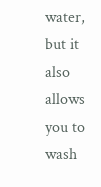water, but it also allows you to wash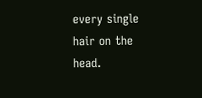every single hair on the head.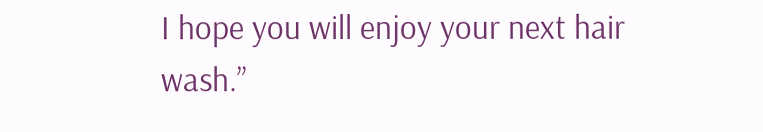I hope you will enjoy your next hair wash.”